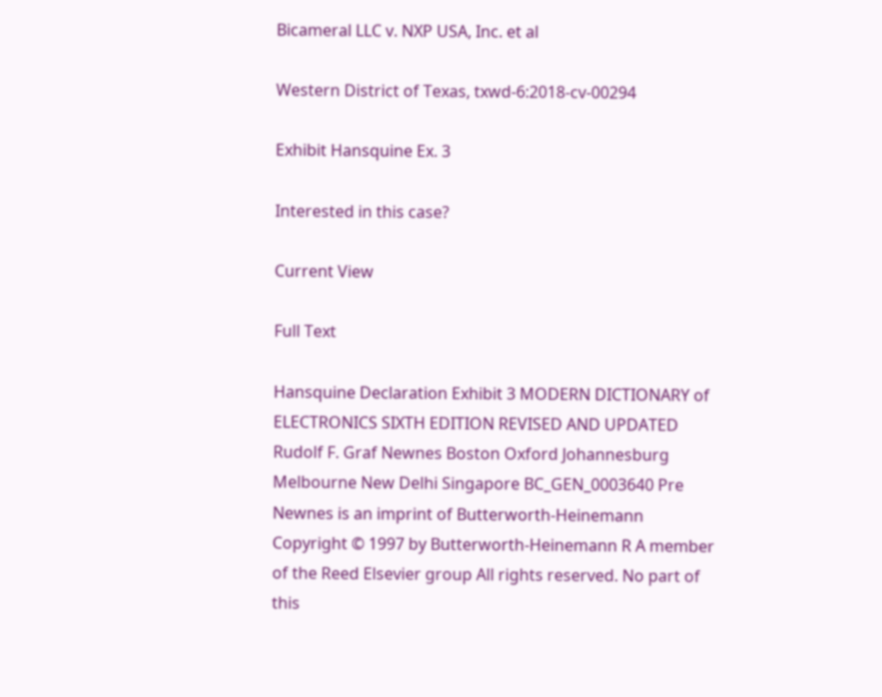Bicameral LLC v. NXP USA, Inc. et al

Western District of Texas, txwd-6:2018-cv-00294

Exhibit Hansquine Ex. 3

Interested in this case?

Current View

Full Text

Hansquine Declaration Exhibit 3 MODERN DICTIONARY of ELECTRONICS SIXTH EDITION REVISED AND UPDATED Rudolf F. Graf Newnes Boston Oxford Johannesburg Melbourne New Delhi Singapore BC_GEN_0003640 Pre Newnes is an imprint of Butterworth-Heinemann Copyright © 1997 by Butterworth-Heinemann R A member of the Reed Elsevier group All rights reserved. No part of this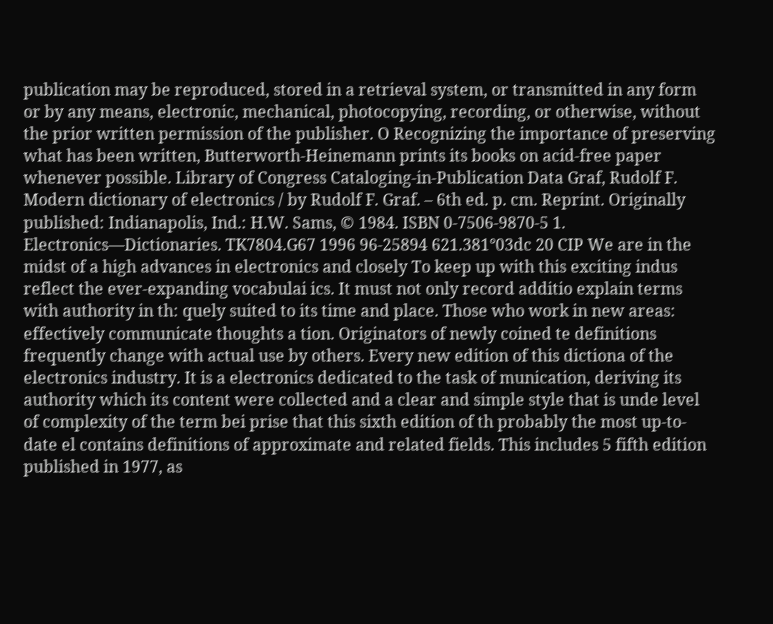publication may be reproduced, stored in a retrieval system, or transmitted in any form or by any means, electronic, mechanical, photocopying, recording, or otherwise, without the prior written permission of the publisher. O Recognizing the importance of preserving what has been written, Butterworth-Heinemann prints its books on acid-free paper whenever possible. Library of Congress Cataloging-in-Publication Data Graf, Rudolf F. Modern dictionary of electronics / by Rudolf F. Graf. – 6th ed. p. cm. Reprint. Originally published: Indianapolis, Ind.: H.W. Sams, © 1984. ISBN 0-7506-9870-5 1. Electronics—Dictionaries. TK7804.G67 1996 96-25894 621.381°03dc 20 CIP We are in the midst of a high advances in electronics and closely To keep up with this exciting indus reflect the ever-expanding vocabulai ics. It must not only record additio explain terms with authority in th: quely suited to its time and place. Those who work in new areas: effectively communicate thoughts a tion. Originators of newly coined te definitions frequently change with actual use by others. Every new edition of this dictiona of the electronics industry. It is a electronics dedicated to the task of munication, deriving its authority which its content were collected and a clear and simple style that is unde level of complexity of the term bei prise that this sixth edition of th probably the most up-to-date el contains definitions of approximate and related fields. This includes 5 fifth edition published in 1977, as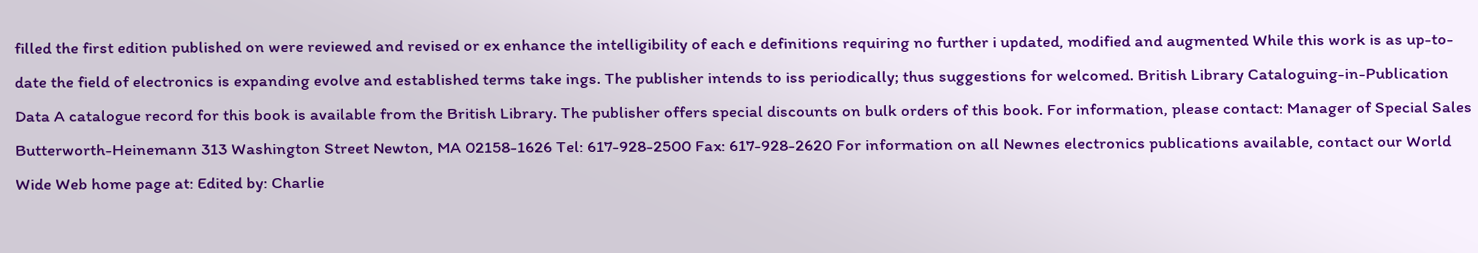filled the first edition published on were reviewed and revised or ex enhance the intelligibility of each e definitions requiring no further i updated, modified and augmented While this work is as up-to-date the field of electronics is expanding evolve and established terms take ings. The publisher intends to iss periodically; thus suggestions for welcomed. British Library Cataloguing-in-Publication Data A catalogue record for this book is available from the British Library. The publisher offers special discounts on bulk orders of this book. For information, please contact: Manager of Special Sales Butterworth-Heinemann 313 Washington Street Newton, MA 02158-1626 Tel: 617-928-2500 Fax: 617-928-2620 For information on all Newnes electronics publications available, contact our World Wide Web home page at: Edited by: Charlie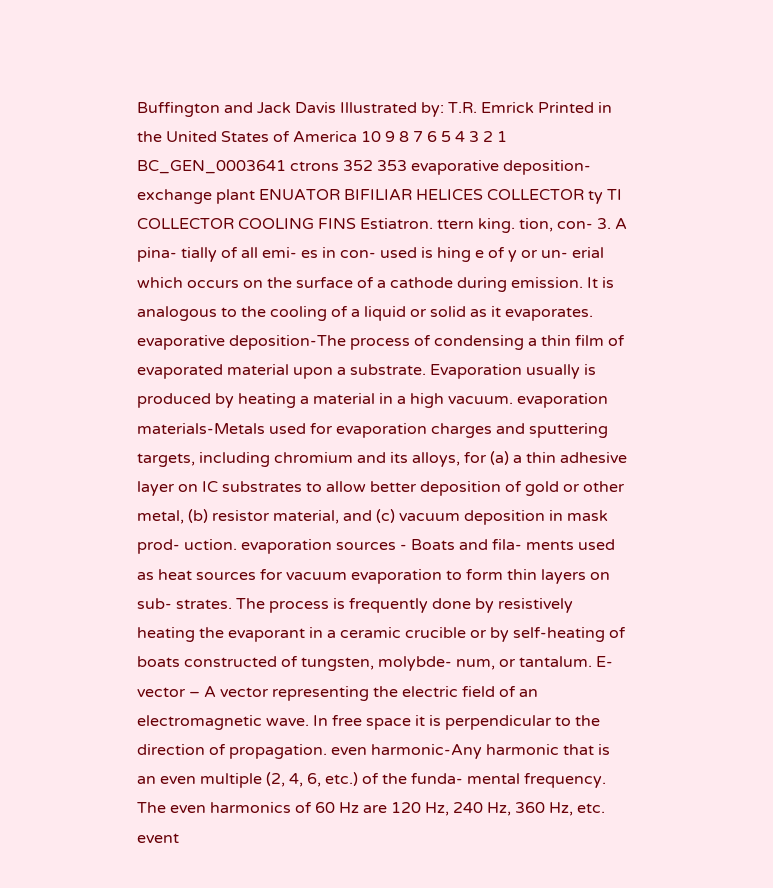Buffington and Jack Davis Illustrated by: T.R. Emrick Printed in the United States of America 10 9 8 7 6 5 4 3 2 1 BC_GEN_0003641 ctrons 352 353 evaporative deposition-exchange plant ENUATOR BIFILIAR HELICES COLLECTOR ty TI COLLECTOR COOLING FINS Estiatron. ttern king. tion, con- 3. A pina- tially of all emi- es in con- used is hing e of y or un- erial which occurs on the surface of a cathode during emission. It is analogous to the cooling of a liquid or solid as it evaporates. evaporative deposition-The process of condensing a thin film of evaporated material upon a substrate. Evaporation usually is produced by heating a material in a high vacuum. evaporation materials-Metals used for evaporation charges and sputtering targets, including chromium and its alloys, for (a) a thin adhesive layer on IC substrates to allow better deposition of gold or other metal, (b) resistor material, and (c) vacuum deposition in mask prod- uction. evaporation sources - Boats and fila- ments used as heat sources for vacuum evaporation to form thin layers on sub- strates. The process is frequently done by resistively heating the evaporant in a ceramic crucible or by self-heating of boats constructed of tungsten, molybde- num, or tantalum. E-vector – A vector representing the electric field of an electromagnetic wave. In free space it is perpendicular to the direction of propagation. even harmonic-Any harmonic that is an even multiple (2, 4, 6, etc.) of the funda- mental frequency. The even harmonics of 60 Hz are 120 Hz, 240 Hz, 360 Hz, etc. event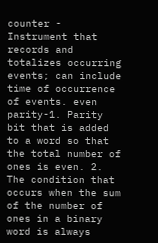counter - Instrument that records and totalizes occurring events; can include time of occurrence of events. even parity-1. Parity bit that is added to a word so that the total number of ones is even. 2. The condition that occurs when the sum of the number of ones in a binary word is always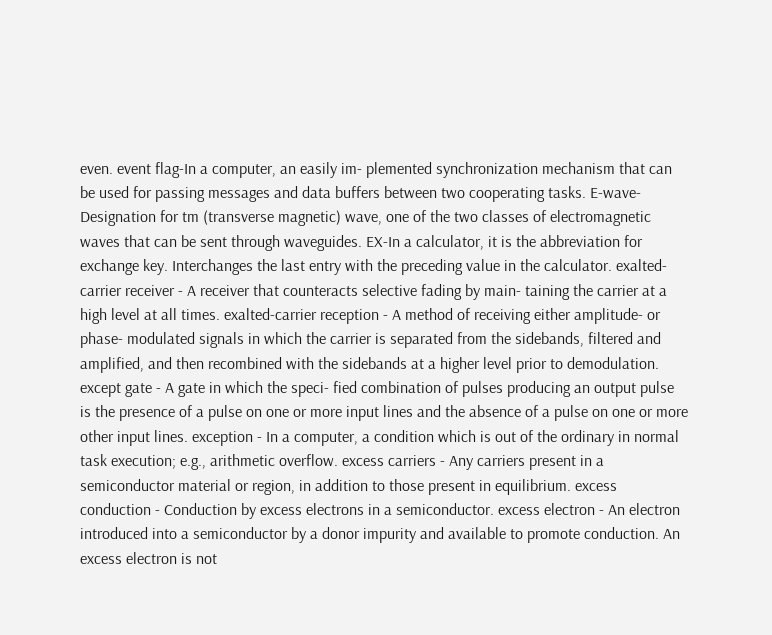even. event flag-In a computer, an easily im- plemented synchronization mechanism that can be used for passing messages and data buffers between two cooperating tasks. E-wave-Designation for tm (transverse magnetic) wave, one of the two classes of electromagnetic waves that can be sent through waveguides. EX-In a calculator, it is the abbreviation for exchange key. Interchanges the last entry with the preceding value in the calculator. exalted-carrier receiver - A receiver that counteracts selective fading by main- taining the carrier at a high level at all times. exalted-carrier reception - A method of receiving either amplitude- or phase- modulated signals in which the carrier is separated from the sidebands, filtered and amplified, and then recombined with the sidebands at a higher level prior to demodulation. except gate - A gate in which the speci- fied combination of pulses producing an output pulse is the presence of a pulse on one or more input lines and the absence of a pulse on one or more other input lines. exception - In a computer, a condition which is out of the ordinary in normal task execution; e.g., arithmetic overflow. excess carriers - Any carriers present in a semiconductor material or region, in addition to those present in equilibrium. excess conduction - Conduction by excess electrons in a semiconductor. excess electron - An electron introduced into a semiconductor by a donor impurity and available to promote conduction. An excess electron is not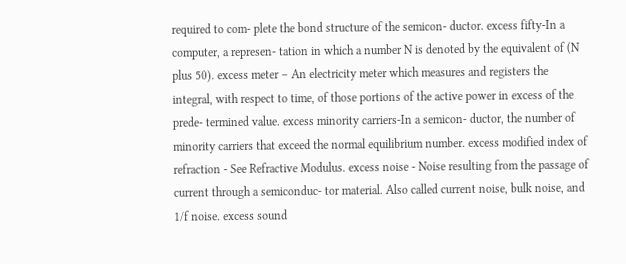required to com- plete the bond structure of the semicon- ductor. excess fifty-In a computer, a represen- tation in which a number N is denoted by the equivalent of (N plus 50). excess meter – An electricity meter which measures and registers the integral, with respect to time, of those portions of the active power in excess of the prede- termined value. excess minority carriers-In a semicon- ductor, the number of minority carriers that exceed the normal equilibrium number. excess modified index of refraction - See Refractive Modulus. excess noise - Noise resulting from the passage of current through a semiconduc- tor material. Also called current noise, bulk noise, and 1/f noise. excess sound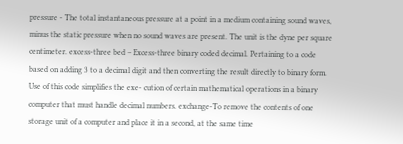pressure - The total instantaneous pressure at a point in a medium containing sound waves, minus the static pressure when no sound waves are present. The unit is the dyne per square centimeter. excess-three bed – Excess-three binary coded decimal. Pertaining to a code based on adding 3 to a decimal digit and then converting the result directly to binary form. Use of this code simplifies the exe- cution of certain mathematical operations in a binary computer that must handle decimal numbers. exchange-To remove the contents of one storage unit of a computer and place it in a second, at the same time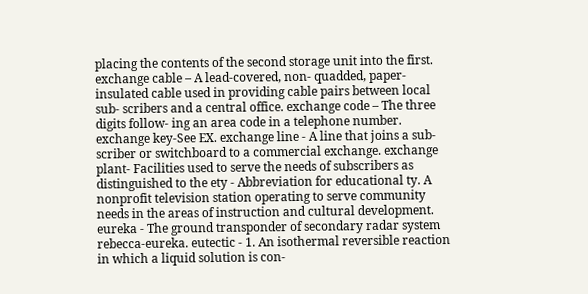placing the contents of the second storage unit into the first. exchange cable – A lead-covered, non- quadded, paper-insulated cable used in providing cable pairs between local sub- scribers and a central office. exchange code – The three digits follow- ing an area code in a telephone number. exchange key-See EX. exchange line - A line that joins a sub- scriber or switchboard to a commercial exchange. exchange plant- Facilities used to serve the needs of subscribers as distinguished to the ety - Abbreviation for educational ty. A nonprofit television station operating to serve community needs in the areas of instruction and cultural development. eureka - The ground transponder of secondary radar system rebecca-eureka. eutectic - 1. An isothermal reversible reaction in which a liquid solution is con-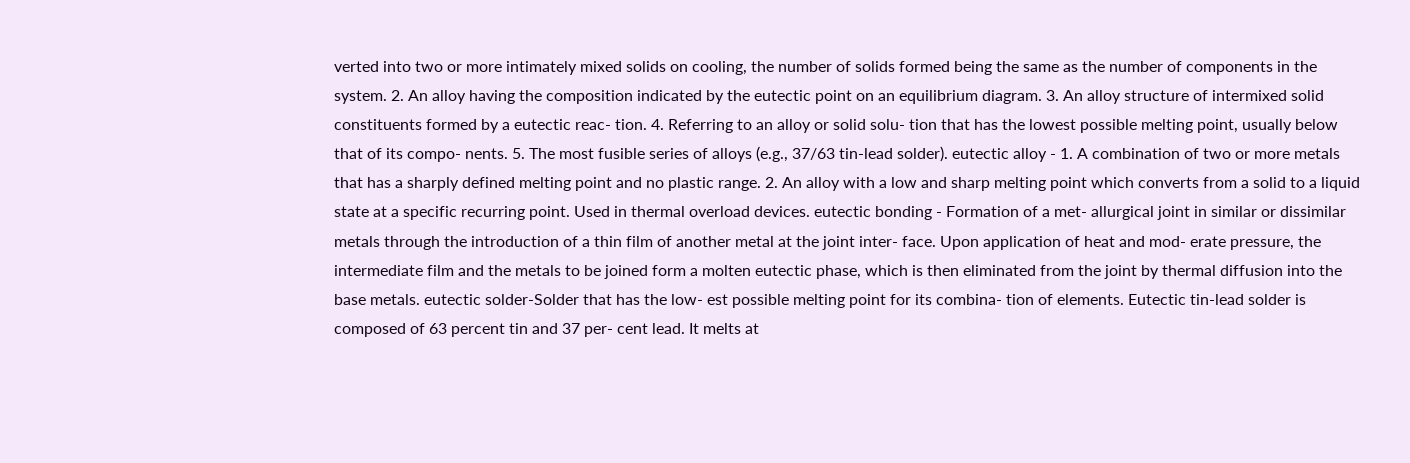verted into two or more intimately mixed solids on cooling, the number of solids formed being the same as the number of components in the system. 2. An alloy having the composition indicated by the eutectic point on an equilibrium diagram. 3. An alloy structure of intermixed solid constituents formed by a eutectic reac- tion. 4. Referring to an alloy or solid solu- tion that has the lowest possible melting point, usually below that of its compo- nents. 5. The most fusible series of alloys (e.g., 37/63 tin-lead solder). eutectic alloy - 1. A combination of two or more metals that has a sharply defined melting point and no plastic range. 2. An alloy with a low and sharp melting point which converts from a solid to a liquid state at a specific recurring point. Used in thermal overload devices. eutectic bonding - Formation of a met- allurgical joint in similar or dissimilar metals through the introduction of a thin film of another metal at the joint inter- face. Upon application of heat and mod- erate pressure, the intermediate film and the metals to be joined form a molten eutectic phase, which is then eliminated from the joint by thermal diffusion into the base metals. eutectic solder-Solder that has the low- est possible melting point for its combina- tion of elements. Eutectic tin-lead solder is composed of 63 percent tin and 37 per- cent lead. It melts at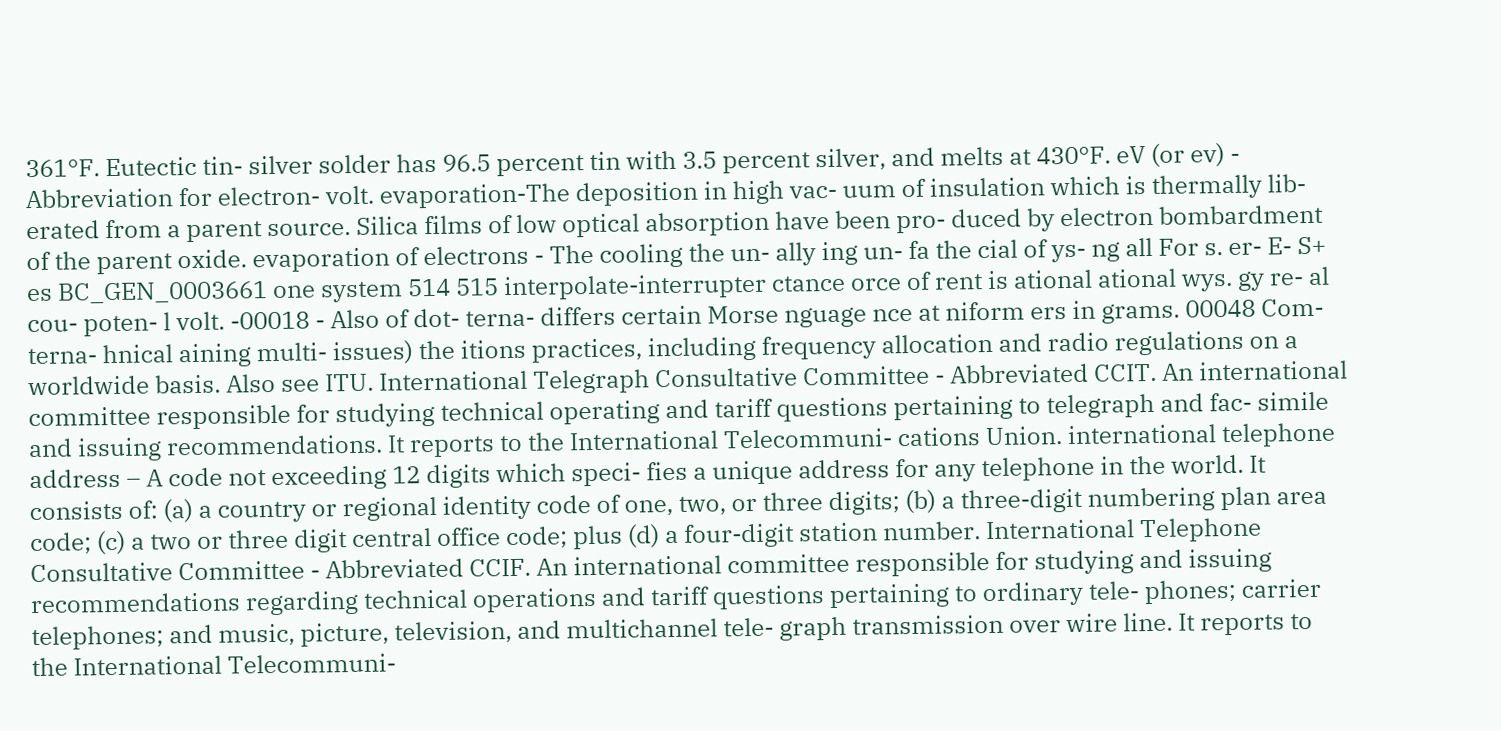361°F. Eutectic tin- silver solder has 96.5 percent tin with 3.5 percent silver, and melts at 430°F. eV (or ev) - Abbreviation for electron- volt. evaporation-The deposition in high vac- uum of insulation which is thermally lib- erated from a parent source. Silica films of low optical absorption have been pro- duced by electron bombardment of the parent oxide. evaporation of electrons - The cooling the un- ally ing un- fa the cial of ys- ng all For s. er- E- S+ es BC_GEN_0003661 one system 514 515 interpolate-interrupter ctance orce of rent is ational ational wys. gy re- al cou- poten- l volt. -00018 - Also of dot- terna- differs certain Morse nguage nce at niform ers in grams. 00048 Com- terna- hnical aining multi- issues) the itions practices, including frequency allocation and radio regulations on a worldwide basis. Also see ITU. International Telegraph Consultative Committee - Abbreviated CCIT. An international committee responsible for studying technical operating and tariff questions pertaining to telegraph and fac- simile and issuing recommendations. It reports to the International Telecommuni- cations Union. international telephone address – A code not exceeding 12 digits which speci- fies a unique address for any telephone in the world. It consists of: (a) a country or regional identity code of one, two, or three digits; (b) a three-digit numbering plan area code; (c) a two or three digit central office code; plus (d) a four-digit station number. International Telephone Consultative Committee - Abbreviated CCIF. An international committee responsible for studying and issuing recommendations regarding technical operations and tariff questions pertaining to ordinary tele- phones; carrier telephones; and music, picture, television, and multichannel tele- graph transmission over wire line. It reports to the International Telecommuni-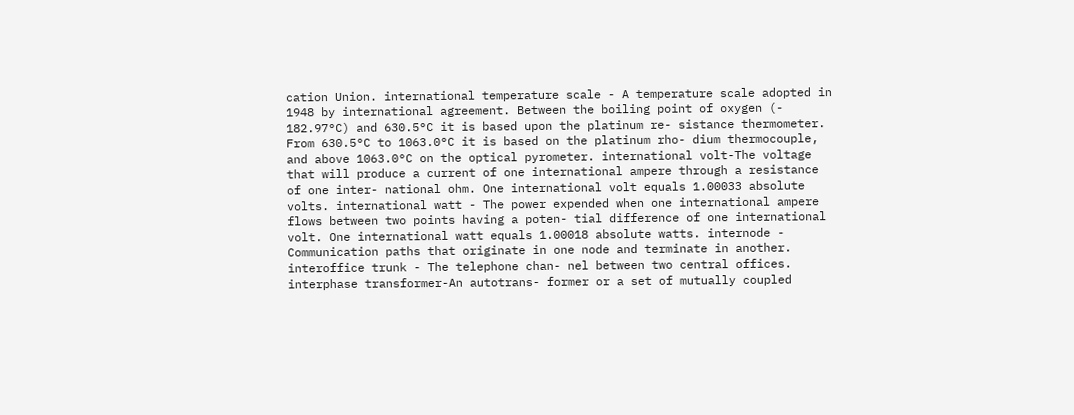cation Union. international temperature scale - A temperature scale adopted in 1948 by international agreement. Between the boiling point of oxygen (- 182.97°C) and 630.5°C it is based upon the platinum re- sistance thermometer. From 630.5°C to 1063.0°C it is based on the platinum rho- dium thermocouple, and above 1063.0°C on the optical pyrometer. international volt-The voltage that will produce a current of one international ampere through a resistance of one inter- national ohm. One international volt equals 1.00033 absolute volts. international watt - The power expended when one international ampere flows between two points having a poten- tial difference of one international volt. One international watt equals 1.00018 absolute watts. internode - Communication paths that originate in one node and terminate in another. interoffice trunk - The telephone chan- nel between two central offices. interphase transformer-An autotrans- former or a set of mutually coupled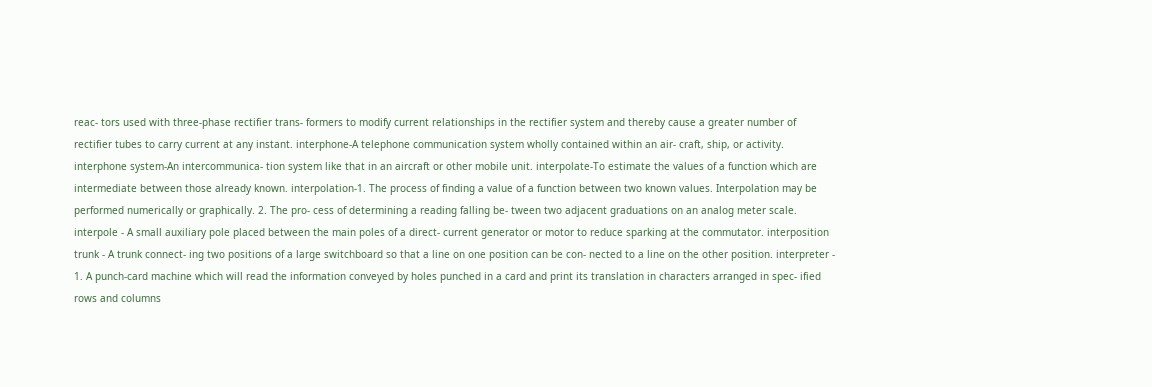reac- tors used with three-phase rectifier trans- formers to modify current relationships in the rectifier system and thereby cause a greater number of rectifier tubes to carry current at any instant. interphone-A telephone communication system wholly contained within an air- craft, ship, or activity. interphone system-An intercommunica- tion system like that in an aircraft or other mobile unit. interpolate-To estimate the values of a function which are intermediate between those already known. interpolation-1. The process of finding a value of a function between two known values. Interpolation may be performed numerically or graphically. 2. The pro- cess of determining a reading falling be- tween two adjacent graduations on an analog meter scale. interpole - A small auxiliary pole placed between the main poles of a direct- current generator or motor to reduce sparking at the commutator. interposition trunk - A trunk connect- ing two positions of a large switchboard so that a line on one position can be con- nected to a line on the other position. interpreter - 1. A punch-card machine which will read the information conveyed by holes punched in a card and print its translation in characters arranged in spec- ified rows and columns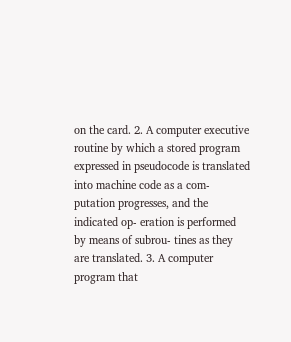on the card. 2. A computer executive routine by which a stored program expressed in pseudocode is translated into machine code as a com- putation progresses, and the indicated op- eration is performed by means of subrou- tines as they are translated. 3. A computer program that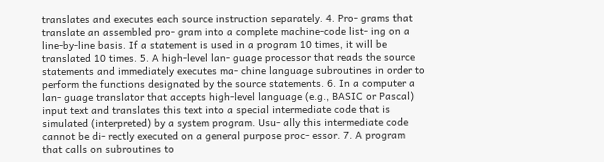translates and executes each source instruction separately. 4. Pro- grams that translate an assembled pro- gram into a complete machine-code list- ing on a line-by-line basis. If a statement is used in a program 10 times, it will be translated 10 times. 5. A high-level lan- guage processor that reads the source statements and immediately executes ma- chine language subroutines in order to perform the functions designated by the source statements. 6. In a computer a lan- guage translator that accepts high-level language (e.g., BASIC or Pascal) input text and translates this text into a special intermediate code that is simulated (interpreted) by a system program. Usu- ally this intermediate code cannot be di- rectly executed on a general purpose proc- essor. 7. A program that calls on subroutines to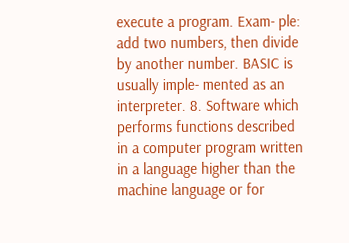execute a program. Exam- ple: add two numbers, then divide by another number. BASIC is usually imple- mented as an interpreter. 8. Software which performs functions described in a computer program written in a language higher than the machine language or for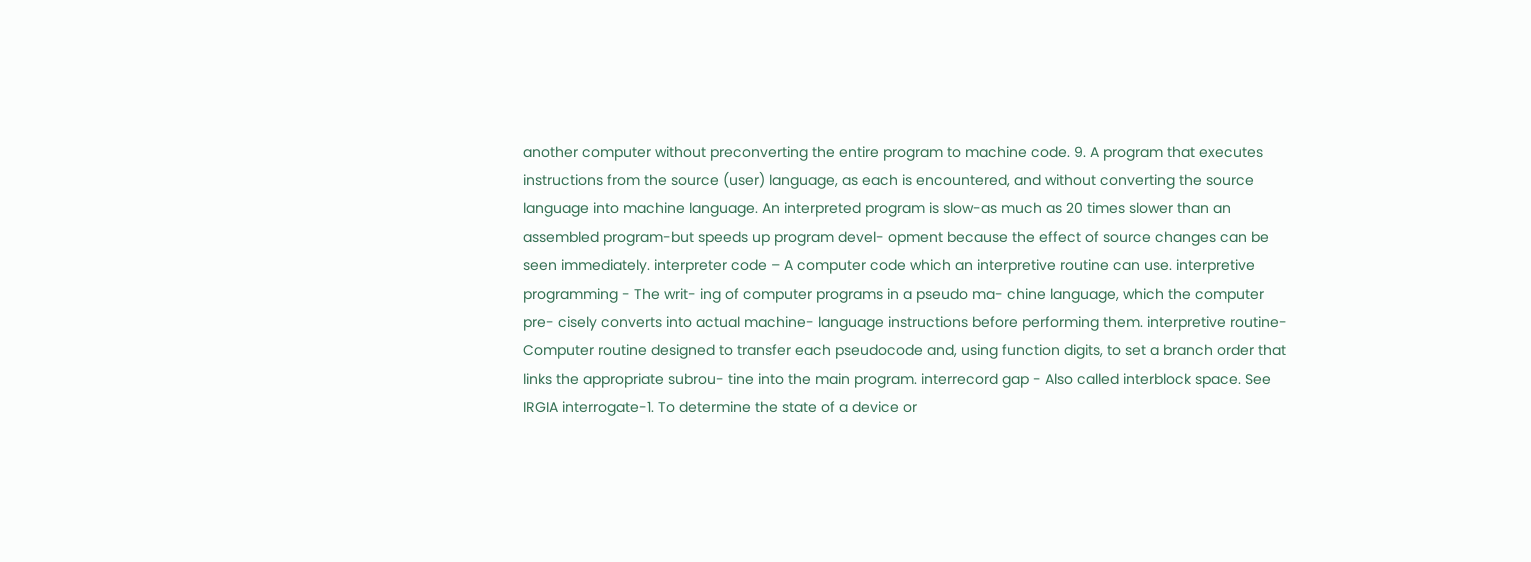another computer without preconverting the entire program to machine code. 9. A program that executes instructions from the source (user) language, as each is encountered, and without converting the source language into machine language. An interpreted program is slow-as much as 20 times slower than an assembled program-but speeds up program devel- opment because the effect of source changes can be seen immediately. interpreter code – A computer code which an interpretive routine can use. interpretive programming - The writ- ing of computer programs in a pseudo ma- chine language, which the computer pre- cisely converts into actual machine- language instructions before performing them. interpretive routine-Computer routine designed to transfer each pseudocode and, using function digits, to set a branch order that links the appropriate subrou- tine into the main program. interrecord gap - Also called interblock space. See IRGIA interrogate-1. To determine the state of a device or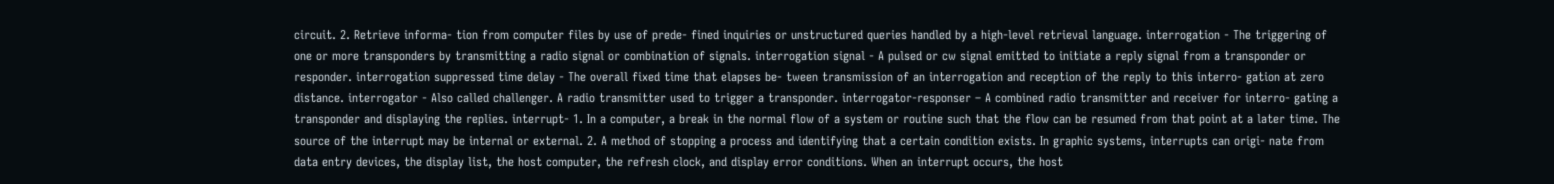circuit. 2. Retrieve informa- tion from computer files by use of prede- fined inquiries or unstructured queries handled by a high-level retrieval language. interrogation - The triggering of one or more transponders by transmitting a radio signal or combination of signals. interrogation signal - A pulsed or cw signal emitted to initiate a reply signal from a transponder or responder. interrogation suppressed time delay - The overall fixed time that elapses be- tween transmission of an interrogation and reception of the reply to this interro- gation at zero distance. interrogator - Also called challenger. A radio transmitter used to trigger a transponder. interrogator-responser – A combined radio transmitter and receiver for interro- gating a transponder and displaying the replies. interrupt- 1. In a computer, a break in the normal flow of a system or routine such that the flow can be resumed from that point at a later time. The source of the interrupt may be internal or external. 2. A method of stopping a process and identifying that a certain condition exists. In graphic systems, interrupts can origi- nate from data entry devices, the display list, the host computer, the refresh clock, and display error conditions. When an interrupt occurs, the host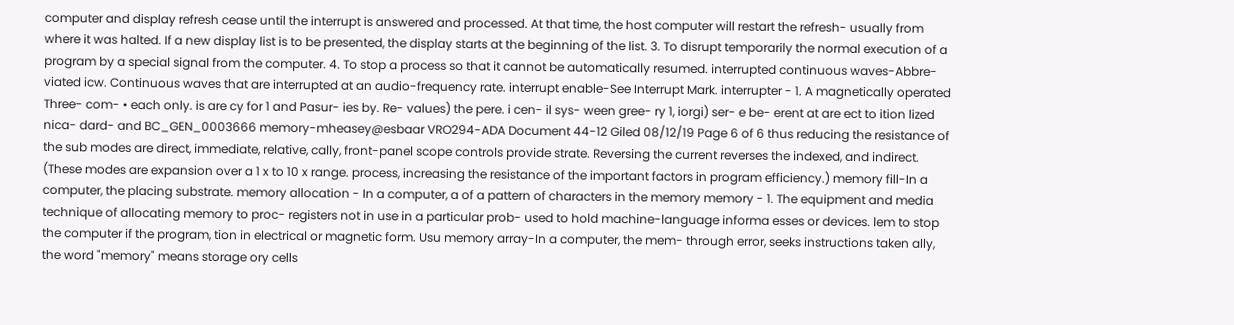computer and display refresh cease until the interrupt is answered and processed. At that time, the host computer will restart the refresh- usually from where it was halted. If a new display list is to be presented, the display starts at the beginning of the list. 3. To disrupt temporarily the normal execution of a program by a special signal from the computer. 4. To stop a process so that it cannot be automatically resumed. interrupted continuous waves-Abbre- viated icw. Continuous waves that are interrupted at an audio-frequency rate. interrupt enable-See Interrupt Mark. interrupter - 1. A magnetically operated Three- com- • each only. is are cy for 1 and Pasur- ies by. Re- values) the pere. i cen- il sys- ween gree- ry 1, iorgi) ser- e be- erent at are ect to ition lized nica- dard- and BC_GEN_0003666 memory-mheasey@esbaar VRO294-ADA Document 44-12 Giled 08/12/19 Page 6 of 6 thus reducing the resistance of the sub modes are direct, immediate, relative, cally, front-panel scope controls provide strate. Reversing the current reverses the indexed, and indirect. (These modes are expansion over a 1 x to 10 x range. process, increasing the resistance of the important factors in program efficiency.) memory fill-In a computer, the placing substrate. memory allocation - In a computer, a of a pattern of characters in the memory memory - 1. The equipment and media technique of allocating memory to proc- registers not in use in a particular prob- used to hold machine-language informa esses or devices. lem to stop the computer if the program, tion in electrical or magnetic form. Usu memory array-In a computer, the mem- through error, seeks instructions taken ally, the word "memory" means storage ory cells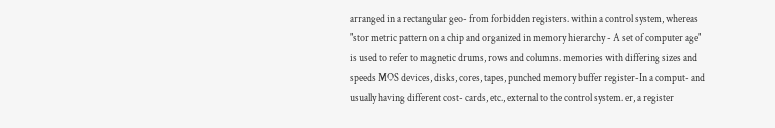arranged in a rectangular geo- from forbidden registers. within a control system, whereas "stor metric pattern on a chip and organized in memory hierarchy - A set of computer age" is used to refer to magnetic drums, rows and columns. memories with differing sizes and speeds MOS devices, disks, cores, tapes, punched memory buffer register-In a comput- and usually having different cost- cards, etc., external to the control system. er, a register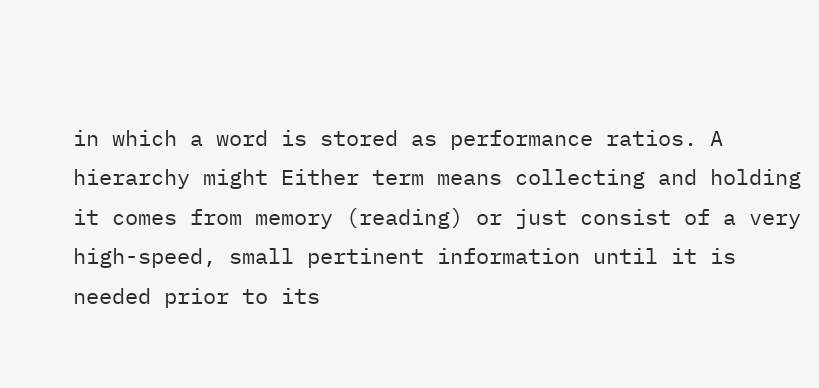in which a word is stored as performance ratios. A hierarchy might Either term means collecting and holding it comes from memory (reading) or just consist of a very high-speed, small pertinent information until it is needed prior to its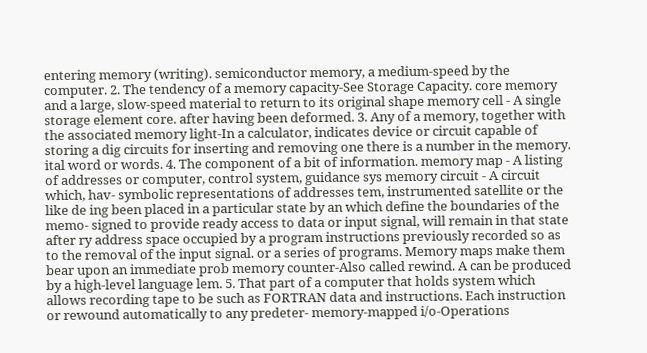entering memory (writing). semiconductor memory, a medium-speed by the computer. 2. The tendency of a memory capacity-See Storage Capacity. core memory and a large, slow-speed material to return to its original shape memory cell - A single storage element core. after having been deformed. 3. Any of a memory, together with the associated memory light-In a calculator, indicates device or circuit capable of storing a dig circuits for inserting and removing one there is a number in the memory. ital word or words. 4. The component of a bit of information. memory map - A listing of addresses or computer, control system, guidance sys memory circuit - A circuit which, hav- symbolic representations of addresses tem, instrumented satellite or the like de ing been placed in a particular state by an which define the boundaries of the memo- signed to provide ready access to data or input signal, will remain in that state after ry address space occupied by a program instructions previously recorded so as to the removal of the input signal. or a series of programs. Memory maps make them bear upon an immediate prob memory counter-Also called rewind. A can be produced by a high-level language lem. 5. That part of a computer that holds system which allows recording tape to be such as FORTRAN data and instructions. Each instruction or rewound automatically to any predeter- memory-mapped i/o-Operations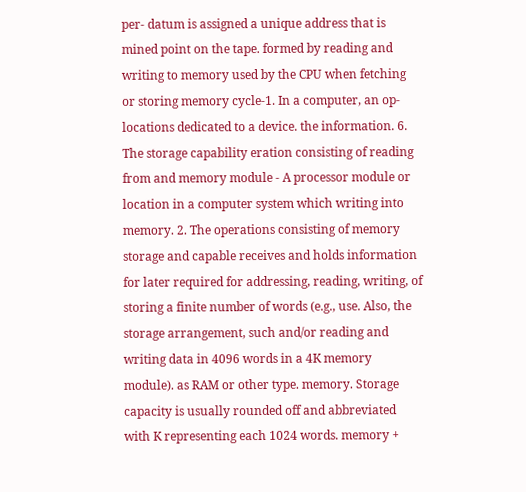per- datum is assigned a unique address that is mined point on the tape. formed by reading and writing to memory used by the CPU when fetching or storing memory cycle-1. In a computer, an op- locations dedicated to a device. the information. 6. The storage capability eration consisting of reading from and memory module - A processor module or location in a computer system which writing into memory. 2. The operations consisting of memory storage and capable receives and holds information for later required for addressing, reading, writing, of storing a finite number of words (e.g., use. Also, the storage arrangement, such and/or reading and writing data in 4096 words in a 4K memory module). as RAM or other type. memory. Storage capacity is usually rounded off and abbreviated with K representing each 1024 words. memory +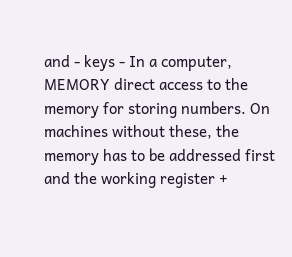and - keys - In a computer, MEMORY direct access to the memory for storing numbers. On machines without these, the memory has to be addressed first and the working register +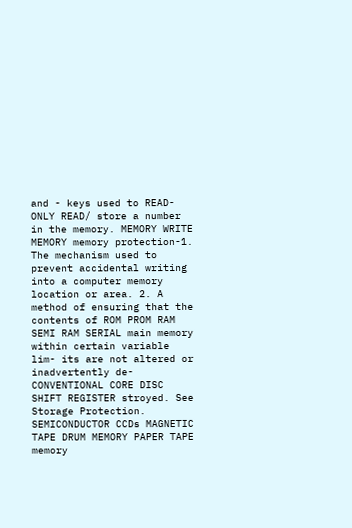and - keys used to READ-ONLY READ/ store a number in the memory. MEMORY WRITE MEMORY memory protection-1. The mechanism used to prevent accidental writing into a computer memory location or area. 2. A method of ensuring that the contents of ROM PROM RAM SEMI RAM SERIAL main memory within certain variable lim- its are not altered or inadvertently de- CONVENTIONAL CORE DISC SHIFT REGISTER stroyed. See Storage Protection. SEMICONDUCTOR CCDs MAGNETIC TAPE DRUM MEMORY PAPER TAPE memory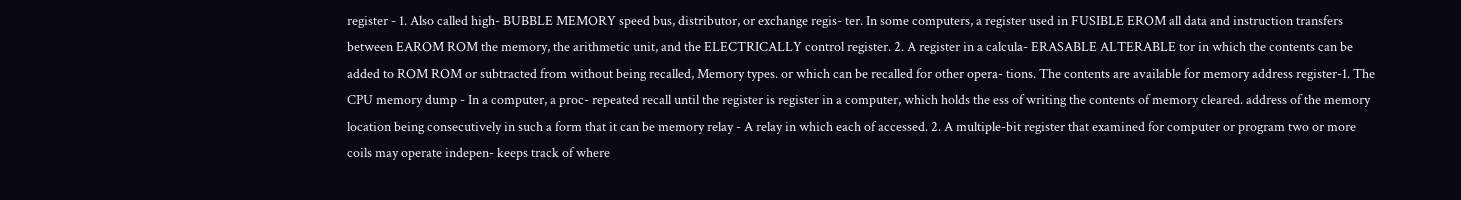register - 1. Also called high- BUBBLE MEMORY speed bus, distributor, or exchange regis- ter. In some computers, a register used in FUSIBLE EROM all data and instruction transfers between EAROM ROM the memory, the arithmetic unit, and the ELECTRICALLY control register. 2. A register in a calcula- ERASABLE ALTERABLE tor in which the contents can be added to ROM ROM or subtracted from without being recalled, Memory types. or which can be recalled for other opera- tions. The contents are available for memory address register-1. The CPU memory dump - In a computer, a proc- repeated recall until the register is register in a computer, which holds the ess of writing the contents of memory cleared. address of the memory location being consecutively in such a form that it can be memory relay - A relay in which each of accessed. 2. A multiple-bit register that examined for computer or program two or more coils may operate indepen- keeps track of where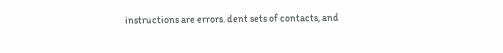instructions are errors. dent sets of contacts, and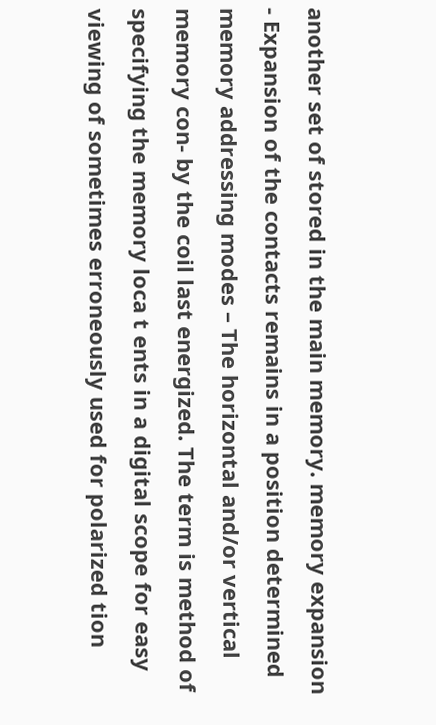another set of stored in the main memory. memory expansion - Expansion of the contacts remains in a position determined memory addressing modes – The horizontal and/or vertical memory con- by the coil last energized. The term is method of specifying the memory loca t ents in a digital scope for easy viewing of sometimes erroneously used for polarized tion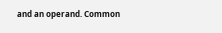and an operand. Common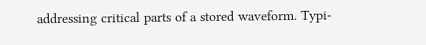addressing critical parts of a stored waveform. Typi-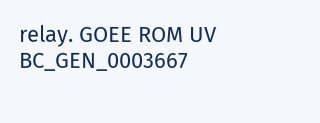relay. GOEE ROM UV BC_GEN_0003667